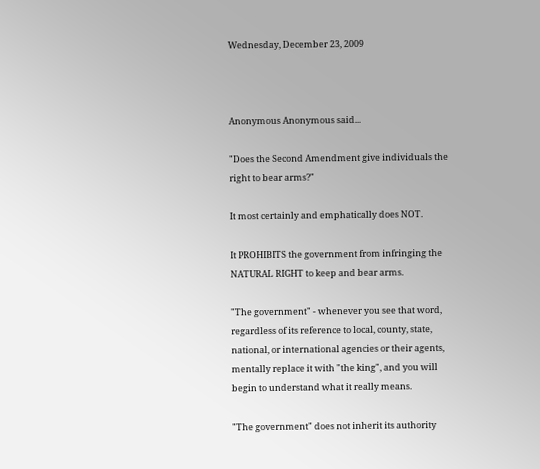Wednesday, December 23, 2009



Anonymous Anonymous said...

"Does the Second Amendment give individuals the right to bear arms?"

It most certainly and emphatically does NOT.

It PROHIBITS the government from infringing the NATURAL RIGHT to keep and bear arms.

"The government" - whenever you see that word, regardless of its reference to local, county, state, national, or international agencies or their agents, mentally replace it with "the king", and you will begin to understand what it really means.

"The government" does not inherit its authority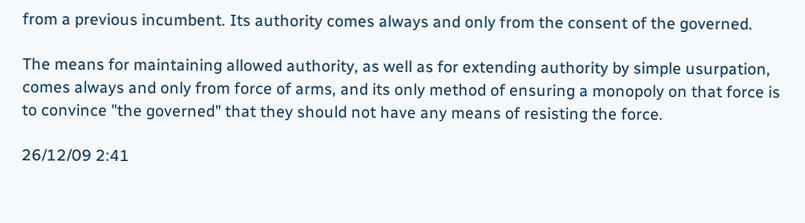from a previous incumbent. Its authority comes always and only from the consent of the governed.

The means for maintaining allowed authority, as well as for extending authority by simple usurpation, comes always and only from force of arms, and its only method of ensuring a monopoly on that force is to convince "the governed" that they should not have any means of resisting the force.

26/12/09 2:41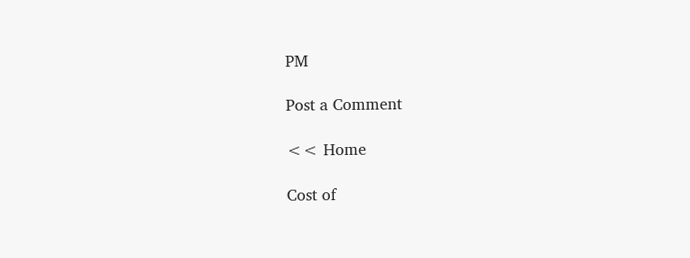PM

Post a Comment

<< Home

Cost of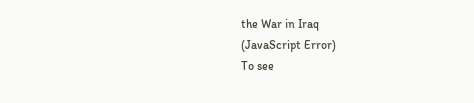the War in Iraq
(JavaScript Error)
To see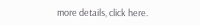more details, click here.